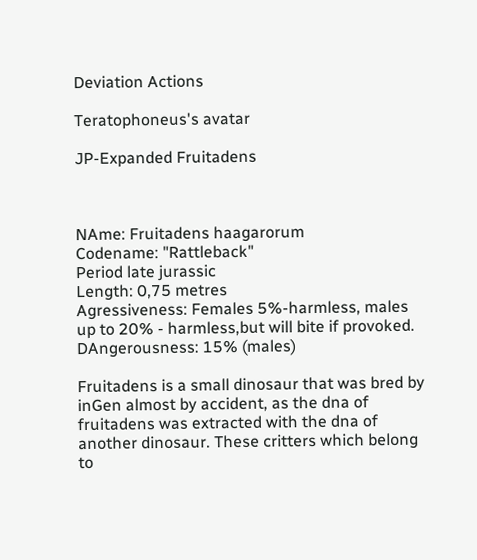Deviation Actions

Teratophoneus's avatar

JP-Expanded Fruitadens



NAme: Fruitadens haagarorum
Codename: "Rattleback"
Period late jurassic
Length: 0,75 metres
Agressiveness: Females 5%-harmless, males up to 20% - harmless,but will bite if provoked.
DAngerousness: 15% (males)

Fruitadens is a small dinosaur that was bred by inGen almost by accident, as the dna of fruitadens was extracted with the dna of another dinosaur. These critters which belong to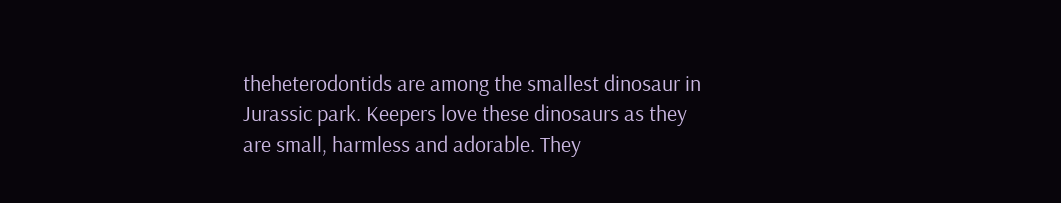theheterodontids are among the smallest dinosaur in Jurassic park. Keepers love these dinosaurs as they are small, harmless and adorable. They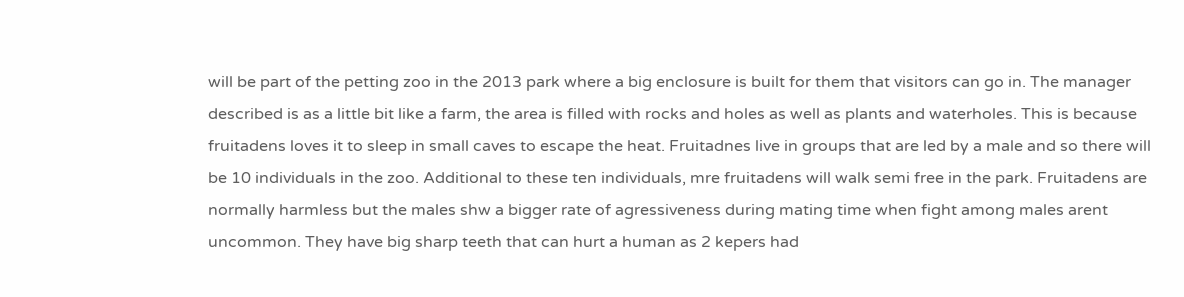will be part of the petting zoo in the 2013 park where a big enclosure is built for them that visitors can go in. The manager described is as a little bit like a farm, the area is filled with rocks and holes as well as plants and waterholes. This is because fruitadens loves it to sleep in small caves to escape the heat. Fruitadnes live in groups that are led by a male and so there will be 10 individuals in the zoo. Additional to these ten individuals, mre fruitadens will walk semi free in the park. Fruitadens are normally harmless but the males shw a bigger rate of agressiveness during mating time when fight among males arent uncommon. They have big sharp teeth that can hurt a human as 2 kepers had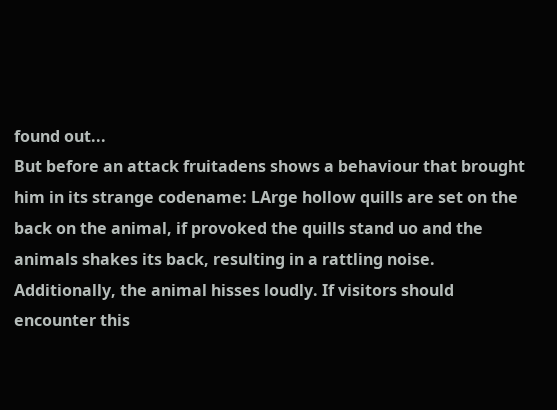found out...
But before an attack fruitadens shows a behaviour that brought him in its strange codename: LArge hollow quills are set on the back on the animal, if provoked the quills stand uo and the animals shakes its back, resulting in a rattling noise. Additionally, the animal hisses loudly. If visitors should encounter this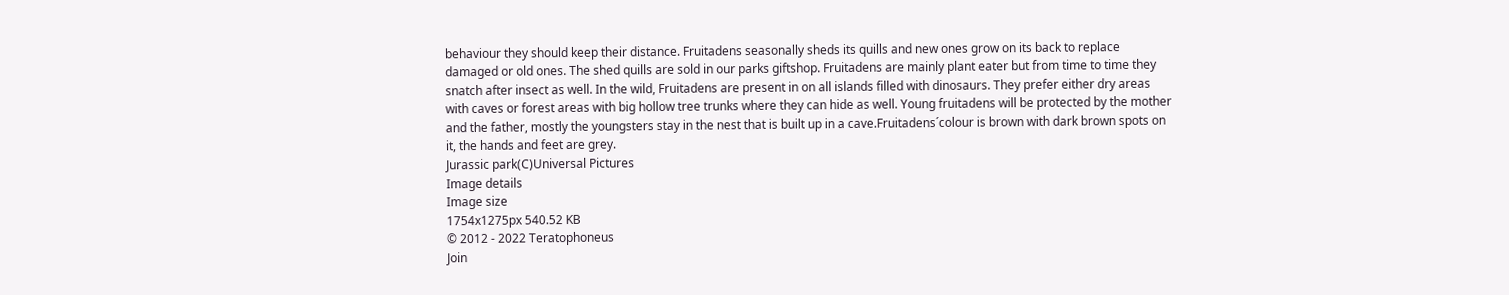behaviour they should keep their distance. Fruitadens seasonally sheds its quills and new ones grow on its back to replace damaged or old ones. The shed quills are sold in our parks giftshop. Fruitadens are mainly plant eater but from time to time they snatch after insect as well. In the wild, Fruitadens are present in on all islands filled with dinosaurs. They prefer either dry areas with caves or forest areas with big hollow tree trunks where they can hide as well. Young fruitadens will be protected by the mother and the father, mostly the youngsters stay in the nest that is built up in a cave.Fruitadens´colour is brown with dark brown spots on it, the hands and feet are grey.
Jurassic park(C)Universal Pictures
Image details
Image size
1754x1275px 540.52 KB
© 2012 - 2022 Teratophoneus
Join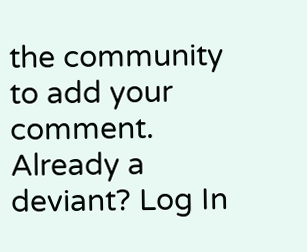the community to add your comment. Already a deviant? Log In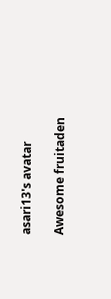asari13's avatar

Awesome fruitaden